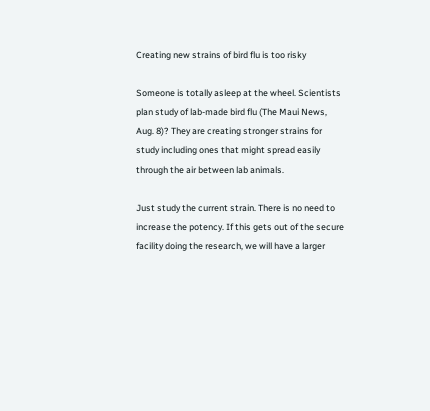Creating new strains of bird flu is too risky

Someone is totally asleep at the wheel. Scientists plan study of lab-made bird flu (The Maui News, Aug. 8)? They are creating stronger strains for study including ones that might spread easily through the air between lab animals.

Just study the current strain. There is no need to increase the potency. If this gets out of the secure facility doing the research, we will have a larger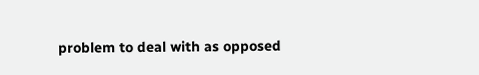problem to deal with as opposed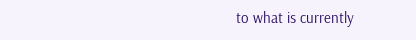to what is currently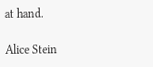at hand.

Alice Stein